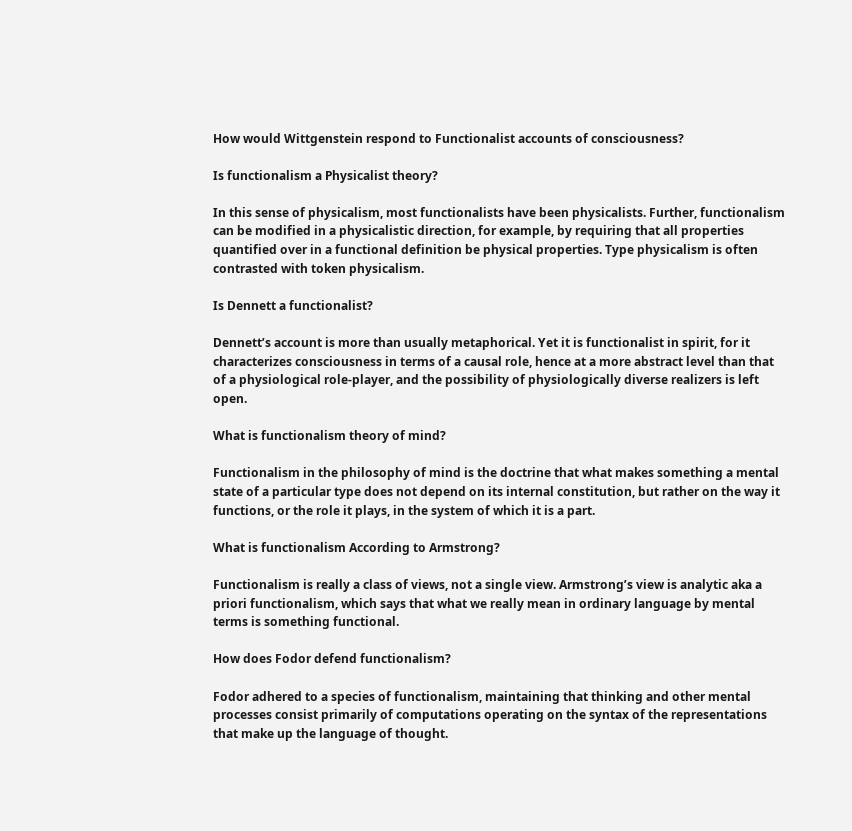How would Wittgenstein respond to Functionalist accounts of consciousness?

Is functionalism a Physicalist theory?

In this sense of physicalism, most functionalists have been physicalists. Further, functionalism can be modified in a physicalistic direction, for example, by requiring that all properties quantified over in a functional definition be physical properties. Type physicalism is often contrasted with token physicalism.

Is Dennett a functionalist?

Dennett’s account is more than usually metaphorical. Yet it is functionalist in spirit, for it characterizes consciousness in terms of a causal role, hence at a more abstract level than that of a physiological role-player, and the possibility of physiologically diverse realizers is left open.

What is functionalism theory of mind?

Functionalism in the philosophy of mind is the doctrine that what makes something a mental state of a particular type does not depend on its internal constitution, but rather on the way it functions, or the role it plays, in the system of which it is a part.

What is functionalism According to Armstrong?

Functionalism is really a class of views, not a single view. Armstrong’s view is analytic aka a priori functionalism, which says that what we really mean in ordinary language by mental terms is something functional.

How does Fodor defend functionalism?

Fodor adhered to a species of functionalism, maintaining that thinking and other mental processes consist primarily of computations operating on the syntax of the representations that make up the language of thought.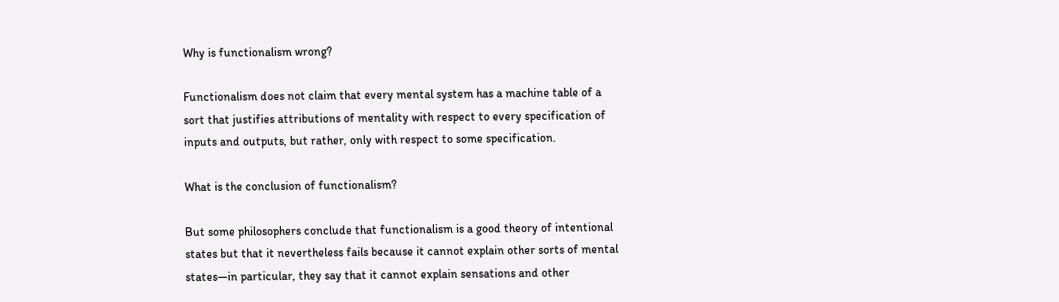Why is functionalism wrong?

Functionalism does not claim that every mental system has a machine table of a sort that justifies attributions of mentality with respect to every specification of inputs and outputs, but rather, only with respect to some specification.

What is the conclusion of functionalism?

But some philosophers conclude that functionalism is a good theory of intentional states but that it nevertheless fails because it cannot explain other sorts of mental states—in particular, they say that it cannot explain sensations and other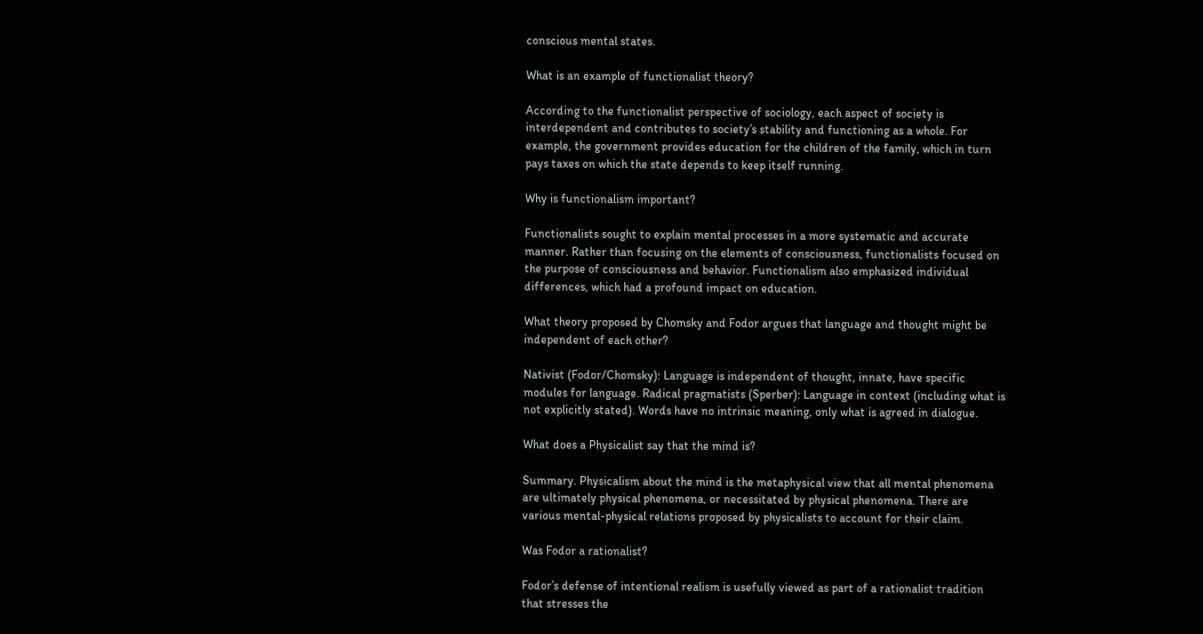conscious mental states.

What is an example of functionalist theory?

According to the functionalist perspective of sociology, each aspect of society is interdependent and contributes to society’s stability and functioning as a whole. For example, the government provides education for the children of the family, which in turn pays taxes on which the state depends to keep itself running.

Why is functionalism important?

Functionalists sought to explain mental processes in a more systematic and accurate manner. Rather than focusing on the elements of consciousness, functionalists focused on the purpose of consciousness and behavior. Functionalism also emphasized individual differences, which had a profound impact on education.

What theory proposed by Chomsky and Fodor argues that language and thought might be independent of each other?

Nativist (Fodor/Chomsky): Language is independent of thought, innate, have specific modules for language. Radical pragmatists (Sperber): Language in context (including what is not explicitly stated). Words have no intrinsic meaning, only what is agreed in dialogue.

What does a Physicalist say that the mind is?

Summary. Physicalism about the mind is the metaphysical view that all mental phenomena are ultimately physical phenomena, or necessitated by physical phenomena. There are various mental-physical relations proposed by physicalists to account for their claim.

Was Fodor a rationalist?

Fodor’s defense of intentional realism is usefully viewed as part of a rationalist tradition that stresses the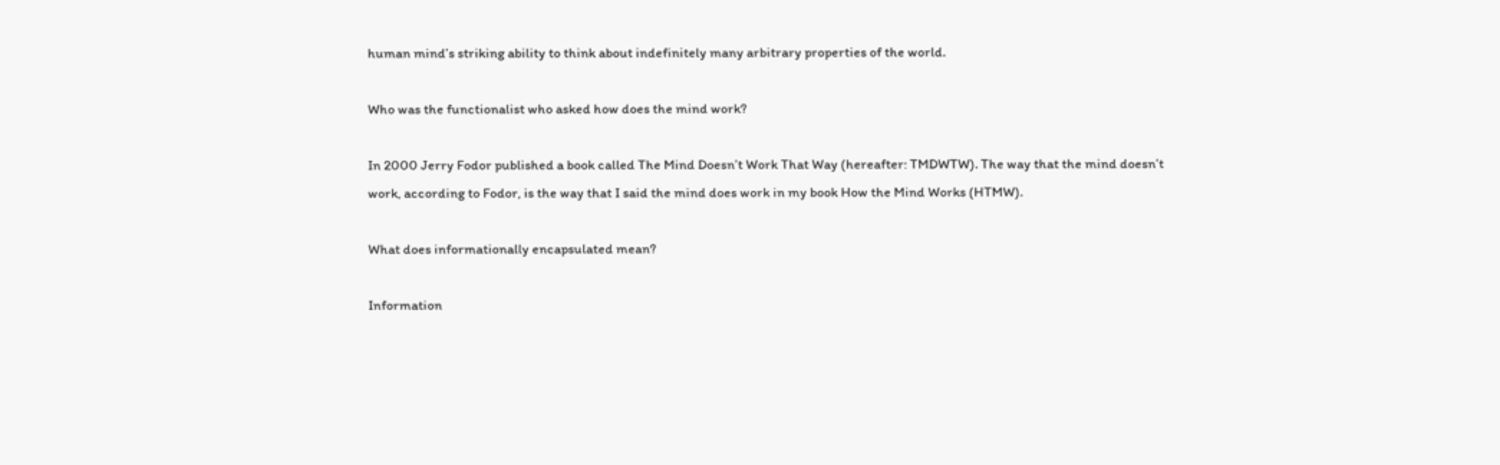human mind’s striking ability to think about indefinitely many arbitrary properties of the world.

Who was the functionalist who asked how does the mind work?

In 2000 Jerry Fodor published a book called The Mind Doesn’t Work That Way (hereafter: TMDWTW). The way that the mind doesn’t work, according to Fodor, is the way that I said the mind does work in my book How the Mind Works (HTMW).

What does informationally encapsulated mean?

Information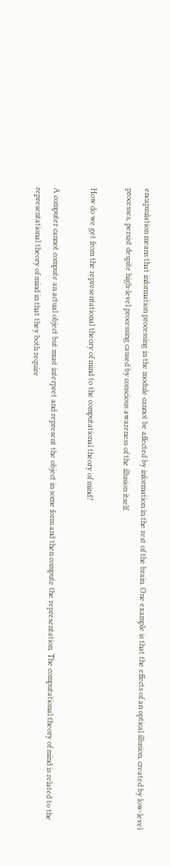encapsulation means that information processing in the module cannot be affected by information in the rest of the brain. One example is that the effects of an optical illusion, created by low-level processes, persist despite high-level processing caused by conscious awareness of the illusion itself.

How do we get from the representational theory of mind to the computational theory of mind?

A computer cannot compute an actual object but must interpret and represent the object in some form and then compute the representation. The computational theory of mind is related to the representational theory of mind in that they both require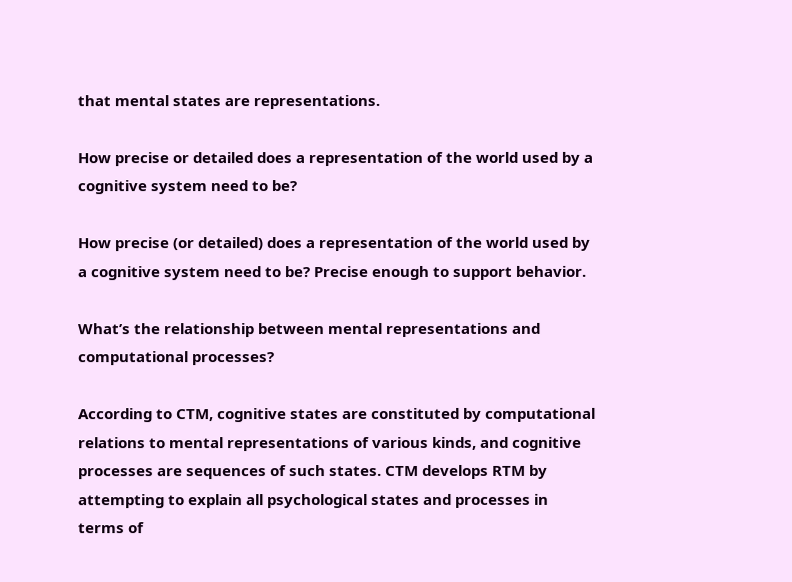that mental states are representations.

How precise or detailed does a representation of the world used by a cognitive system need to be?

How precise (or detailed) does a representation of the world used by a cognitive system need to be? Precise enough to support behavior.

What’s the relationship between mental representations and computational processes?

According to CTM, cognitive states are constituted by computational relations to mental representations of various kinds, and cognitive processes are sequences of such states. CTM develops RTM by attempting to explain all psychological states and processes in terms of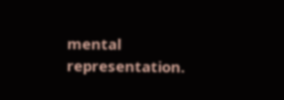mental representation.